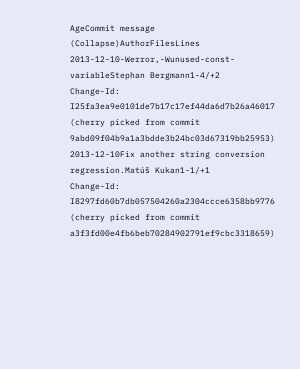AgeCommit message (Collapse)AuthorFilesLines
2013-12-10-Werror,-Wunused-const-variableStephan Bergmann1-4/+2
Change-Id: I25fa3ea9e0101de7b17c17ef44da6d7b26a46017 (cherry picked from commit 9abd09f04b9a1a3bdde3b24bc03d67319bb25953)
2013-12-10Fix another string conversion regression.Matúš Kukan1-1/+1
Change-Id: I8297fd60b7db057504260a2304ccce6358bb9776 (cherry picked from commit a3f3fd00e4fb6beb70284902791ef9cbc3318659)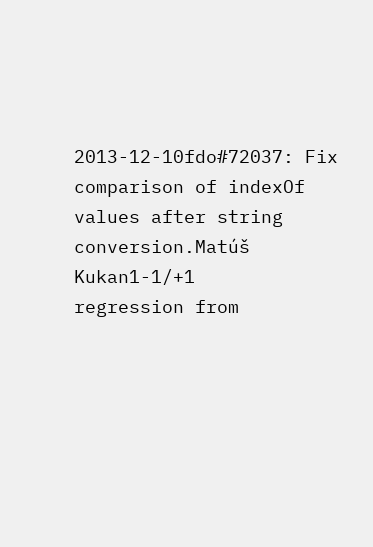2013-12-10fdo#72037: Fix comparison of indexOf values after string conversion.Matúš Kukan1-1/+1
regression from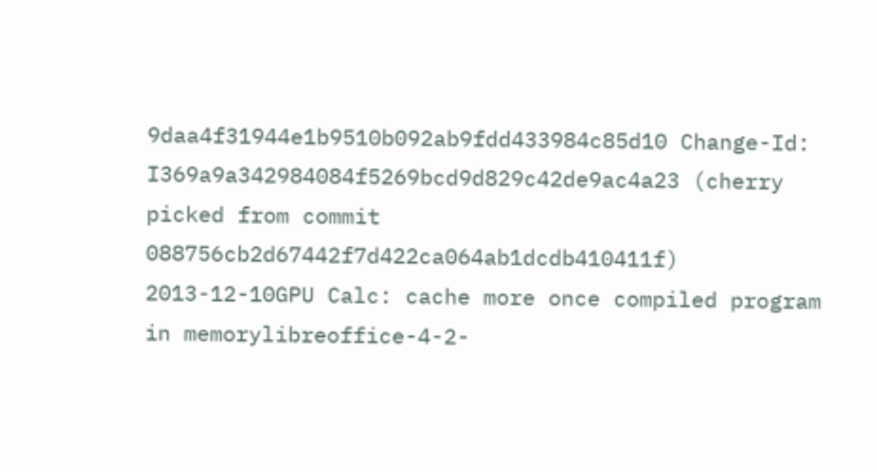9daa4f31944e1b9510b092ab9fdd433984c85d10 Change-Id: I369a9a342984084f5269bcd9d829c42de9ac4a23 (cherry picked from commit 088756cb2d67442f7d422ca064ab1dcdb410411f)
2013-12-10GPU Calc: cache more once compiled program in memorylibreoffice-4-2-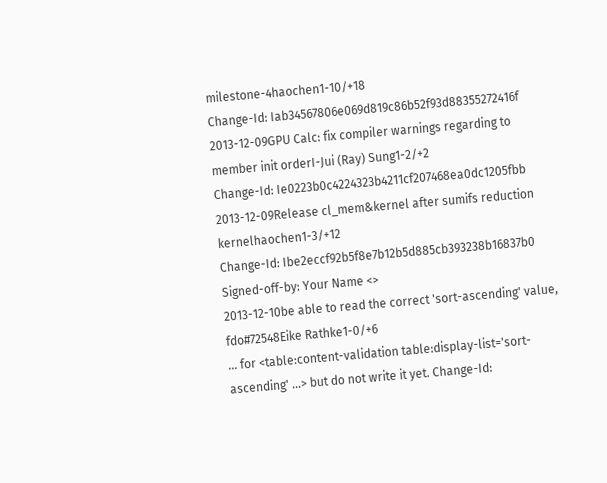milestone-4haochen1-10/+18
Change-Id: Iab34567806e069d819c86b52f93d88355272416f
2013-12-09GPU Calc: fix compiler warnings regarding to member init orderI-Jui (Ray) Sung1-2/+2
Change-Id: Ie0223b0c4224323b4211cf207468ea0dc1205fbb
2013-12-09Release cl_mem&kernel after sumifs reduction kernelhaochen1-3/+12
Change-Id: Ibe2eccf92b5f8e7b12b5d885cb393238b16837b0 Signed-off-by: Your Name <>
2013-12-10be able to read the correct 'sort-ascending' value, fdo#72548Eike Rathke1-0/+6
... for <table:content-validation table:display-list='sort-ascending' ...> but do not write it yet. Change-Id: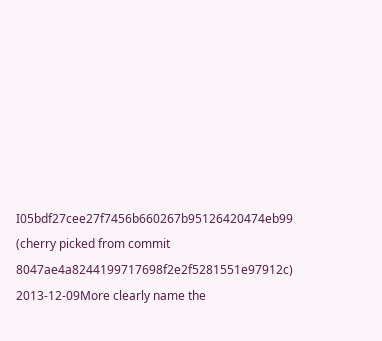I05bdf27cee27f7456b660267b95126420474eb99 (cherry picked from commit 8047ae4a8244199717698f2e2f5281551e97912c)
2013-12-09More clearly name the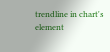trendline in chart's element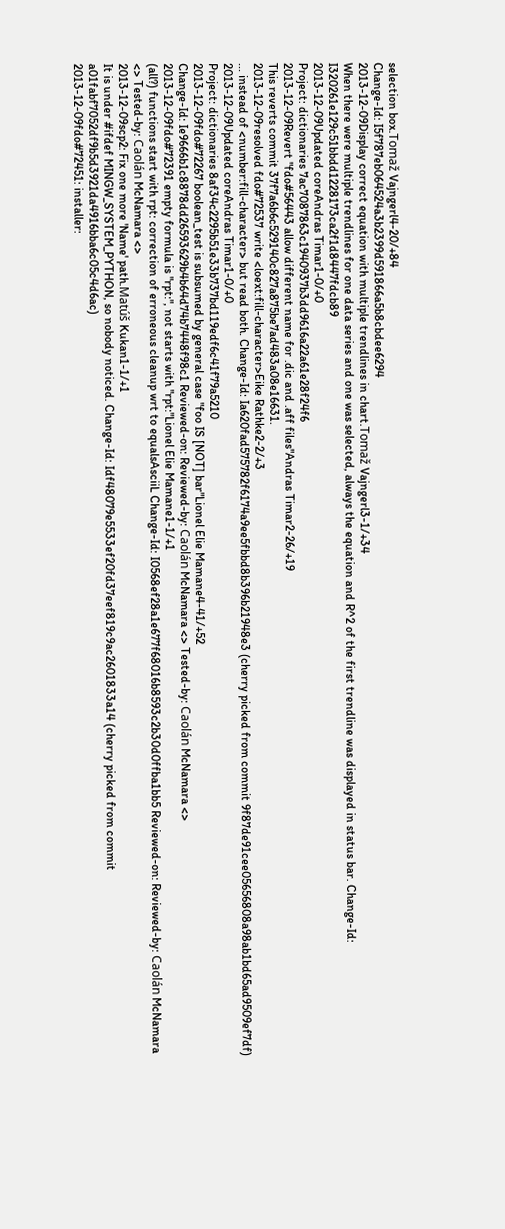selection box.Tomaž Vajngerl4-20/+84
Change-Id: I5f787eb064524a3b2399d591866a5b8cbdee6294
2013-12-09Display correct equation with multiple trendlines in chart.Tomaž Vajngerl3-1/+34
When there were multiple trendlines for one data series and one was selected, always the equation and R^2 of the first trendline was displayed in status bar. Change-Id: I320261e129c51bbdd1228173ca2f1d8447fdcb89
2013-12-09Updated coreAndras Timar1-0/+0
Project: dictionaries 7ac7087863c1940937b3dd9616a22a61e28f24f6
2013-12-09Revert "fdo#56443 allow different name for .dic and .aff files"Andras Timar2-26/+19
This reverts commit 37f7a6b6c529140c827a875be7ad483a08e16631.
2013-12-09resolved fdo#72537 write <loext:fill-character>Eike Rathke2-2/+3
... instead of <number:fill-character> but read both. Change-Id: Ia620fad575782f6174a9ee5fbbd8b396b21948e3 (cherry picked from commit 9f87de91cee05656808a98ab1bd65ad9509ef7df)
2013-12-09Updated coreAndras Timar1-0/+0
Project: dictionaries 8af34c2295b51e33b737bd119edf6c41f79a5210
2013-12-09fdo#72267 boolean_test is subsumed by general case "foo IS [NOT] bar"Lionel Elie Mamane4-41/+52
Change-Id: Ie9666b1c8878dd26593629b4b64d74b7448f98c1 Reviewed-on: Reviewed-by: Caolán McNamara <> Tested-by: Caolán McNamara <>
2013-12-09fdo#72391 empty formula is "rpt:", not starts with "rpt:"Lionel Elie Mamane1-1/+1
(all?) functions start with rpt: correction of erroneous cleanup wrt to equalsAsciiL Change-Id: I0568ef28a1e677f68016b8593c2b30d0ffba1bb5 Reviewed-on: Reviewed-by: Caolán McNamara <> Tested-by: Caolán McNamara <>
2013-12-09scp2: Fix one more 'Name' path.Matúš Kukan1-1/+1
It is under #ifdef MINGW_SYSTEM_PYTHON, so nobody noticed. Change-Id: Idf48079e5533ef20fd37eef819c9ac2601833a14 (cherry picked from commit a01fabf7052df9b5d3921da4916bba6c05c4d6ac)
2013-12-09fdo#72451: installer: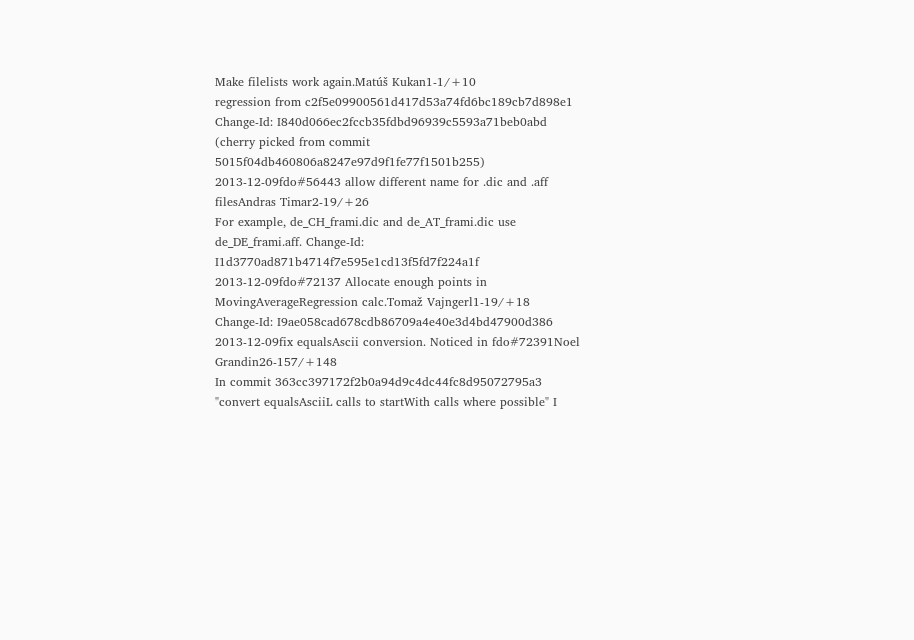Make filelists work again.Matúš Kukan1-1/+10
regression from c2f5e09900561d417d53a74fd6bc189cb7d898e1 Change-Id: I840d066ec2fccb35fdbd96939c5593a71beb0abd (cherry picked from commit 5015f04db460806a8247e97d9f1fe77f1501b255)
2013-12-09fdo#56443 allow different name for .dic and .aff filesAndras Timar2-19/+26
For example, de_CH_frami.dic and de_AT_frami.dic use de_DE_frami.aff. Change-Id: I1d3770ad871b4714f7e595e1cd13f5fd7f224a1f
2013-12-09fdo#72137 Allocate enough points in MovingAverageRegression calc.Tomaž Vajngerl1-19/+18
Change-Id: I9ae058cad678cdb86709a4e40e3d4bd47900d386
2013-12-09fix equalsAscii conversion. Noticed in fdo#72391Noel Grandin26-157/+148
In commit 363cc397172f2b0a94d9c4dc44fc8d95072795a3 "convert equalsAsciiL calls to startWith calls where possible" I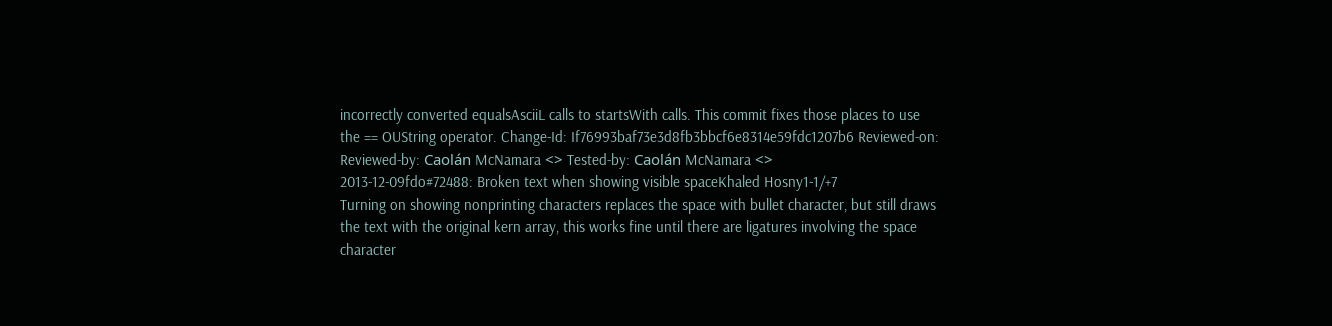incorrectly converted equalsAsciiL calls to startsWith calls. This commit fixes those places to use the == OUString operator. Change-Id: If76993baf73e3d8fb3bbcf6e8314e59fdc1207b6 Reviewed-on: Reviewed-by: Caolán McNamara <> Tested-by: Caolán McNamara <>
2013-12-09fdo#72488: Broken text when showing visible spaceKhaled Hosny1-1/+7
Turning on showing nonprinting characters replaces the space with bullet character, but still draws the text with the original kern array, this works fine until there are ligatures involving the space character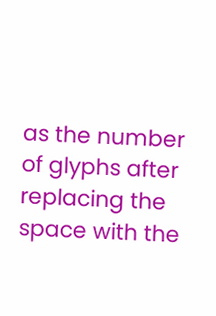as the number of glyphs after replacing the space with the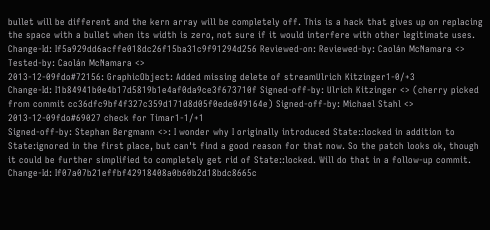bullet will be different and the kern array will be completely off. This is a hack that gives up on replacing the space with a bullet when its width is zero, not sure if it would interfere with other legitimate uses. Change-Id: If5a929dd6acffe018dc26f15ba31c9f91294d256 Reviewed-on: Reviewed-by: Caolán McNamara <> Tested-by: Caolán McNamara <>
2013-12-09fdo#72156: GraphicObject: Added missing delete of streamUlrich Kitzinger1-0/+3
Change-Id: I1b84941b0e4b17d5819b1e4af0da9ce3f673710f Signed-off-by: Ulrich Kitzinger <> (cherry picked from commit cc36dfc9bf4f327c359d171d8d05f0ede049164e) Signed-off-by: Michael Stahl <>
2013-12-09fdo#69027 check for Timar1-1/+1
Signed-off-by: Stephan Bergmann <>: I wonder why I originally introduced State::locked in addition to State:ignored in the first place, but can't find a good reason for that now. So the patch looks ok, though it could be further simplified to completely get rid of State::locked. Will do that in a follow-up commit. Change-Id: If07a07b21effbf42918408a0b60b2d18bdc8665c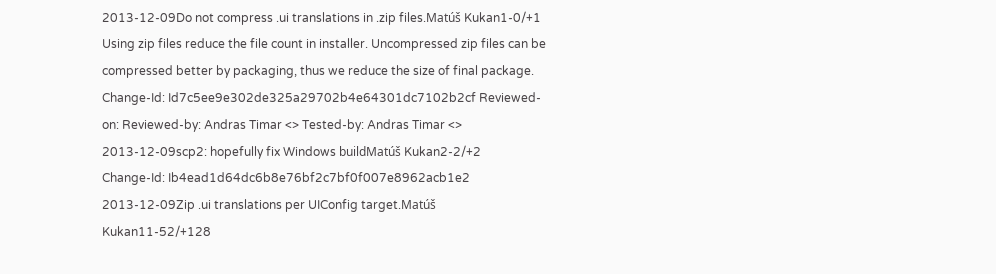2013-12-09Do not compress .ui translations in .zip files.Matúš Kukan1-0/+1
Using zip files reduce the file count in installer. Uncompressed zip files can be compressed better by packaging, thus we reduce the size of final package. Change-Id: Id7c5ee9e302de325a29702b4e64301dc7102b2cf Reviewed-on: Reviewed-by: Andras Timar <> Tested-by: Andras Timar <>
2013-12-09scp2: hopefully fix Windows buildMatúš Kukan2-2/+2
Change-Id: Ib4ead1d64dc6b8e76bf2c7bf0f007e8962acb1e2
2013-12-09Zip .ui translations per UIConfig target.Matúš Kukan11-52/+128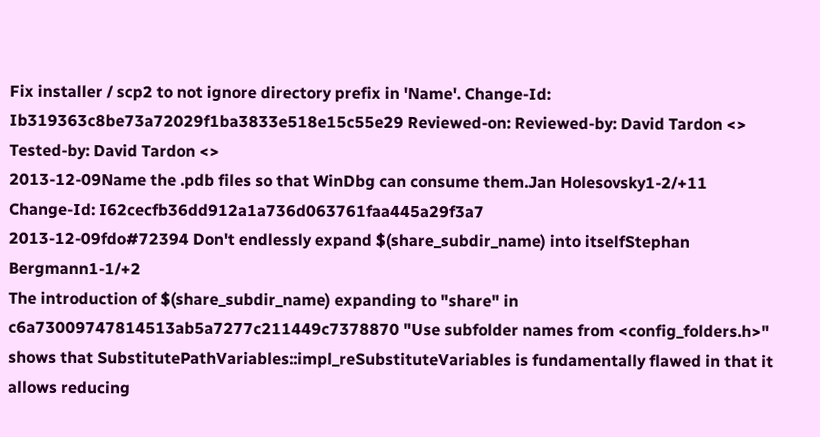Fix installer / scp2 to not ignore directory prefix in 'Name'. Change-Id: Ib319363c8be73a72029f1ba3833e518e15c55e29 Reviewed-on: Reviewed-by: David Tardon <> Tested-by: David Tardon <>
2013-12-09Name the .pdb files so that WinDbg can consume them.Jan Holesovsky1-2/+11
Change-Id: I62cecfb36dd912a1a736d063761faa445a29f3a7
2013-12-09fdo#72394 Don't endlessly expand $(share_subdir_name) into itselfStephan Bergmann1-1/+2
The introduction of $(share_subdir_name) expanding to "share" in c6a73009747814513ab5a7277c211449c7378870 "Use subfolder names from <config_folders.h>" shows that SubstitutePathVariables::impl_reSubstituteVariables is fundamentally flawed in that it allows reducing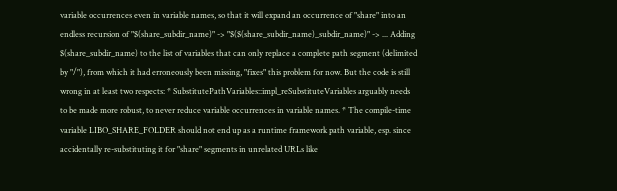variable occurrences even in variable names, so that it will expand an occurrence of "share" into an endless recursion of "$(share_subdir_name)" -> "$($(share_subdir_name)_subdir_name)" -> ... Adding $(share_subdir_name) to the list of variables that can only replace a complete path segment (delimited by "/"), from which it had erroneously been missing, "fixes" this problem for now. But the code is still wrong in at least two respects: * SubstitutePathVariables::impl_reSubstituteVariables arguably needs to be made more robust, to never reduce variable occurrences in variable names. * The compile-time variable LIBO_SHARE_FOLDER should not end up as a runtime framework path variable, esp. since accidentally re-substituting it for "share" segments in unrelated URLs like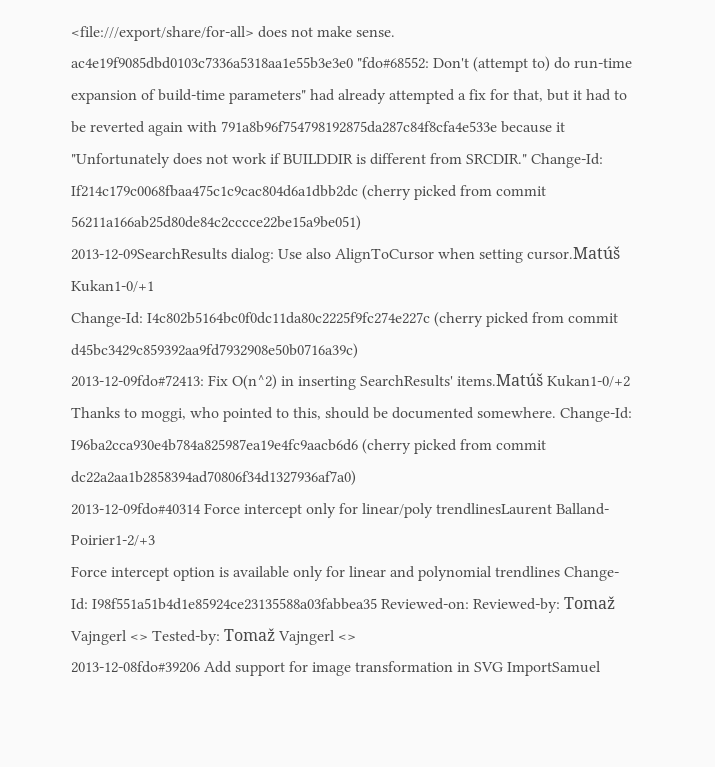<file:///export/share/for-all> does not make sense. ac4e19f9085dbd0103c7336a5318aa1e55b3e3e0 "fdo#68552: Don't (attempt to) do run-time expansion of build-time parameters" had already attempted a fix for that, but it had to be reverted again with 791a8b96f754798192875da287c84f8cfa4e533e because it "Unfortunately does not work if BUILDDIR is different from SRCDIR." Change-Id: If214c179c0068fbaa475c1c9cac804d6a1dbb2dc (cherry picked from commit 56211a166ab25d80de84c2cccce22be15a9be051)
2013-12-09SearchResults dialog: Use also AlignToCursor when setting cursor.Matúš Kukan1-0/+1
Change-Id: I4c802b5164bc0f0dc11da80c2225f9fc274e227c (cherry picked from commit d45bc3429c859392aa9fd7932908e50b0716a39c)
2013-12-09fdo#72413: Fix O(n^2) in inserting SearchResults' items.Matúš Kukan1-0/+2
Thanks to moggi, who pointed to this, should be documented somewhere. Change-Id: I96ba2cca930e4b784a825987ea19e4fc9aacb6d6 (cherry picked from commit dc22a2aa1b2858394ad70806f34d1327936af7a0)
2013-12-09fdo#40314 Force intercept only for linear/poly trendlinesLaurent Balland-Poirier1-2/+3
Force intercept option is available only for linear and polynomial trendlines Change-Id: I98f551a51b4d1e85924ce23135588a03fabbea35 Reviewed-on: Reviewed-by: Tomaž Vajngerl <> Tested-by: Tomaž Vajngerl <>
2013-12-08fdo#39206 Add support for image transformation in SVG ImportSamuel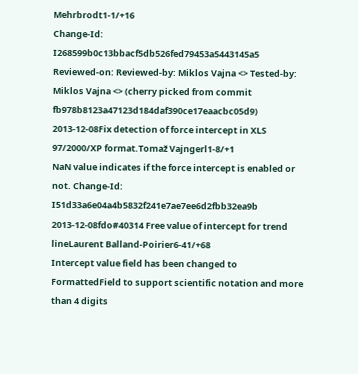Mehrbrodt1-1/+16
Change-Id: I268599b0c13bbacf5db526fed79453a5443145a5 Reviewed-on: Reviewed-by: Miklos Vajna <> Tested-by: Miklos Vajna <> (cherry picked from commit fb978b8123a47123d184daf390ce17eaacbc05d9)
2013-12-08Fix detection of force intercept in XLS 97/2000/XP format.Tomaž Vajngerl1-8/+1
NaN value indicates if the force intercept is enabled or not. Change-Id: I51d33a6e04a4b5832f241e7ae7ee6d2fbb32ea9b
2013-12-08fdo#40314 Free value of intercept for trend lineLaurent Balland-Poirier6-41/+68
Intercept value field has been changed to FormattedField to support scientific notation and more than 4 digits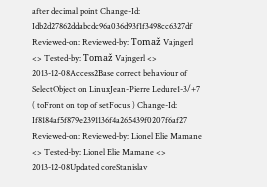after decimal point Change-Id: Idb2d27862ddabcdc96a036d93f1f3498cc6327df Reviewed-on: Reviewed-by: Tomaž Vajngerl <> Tested-by: Tomaž Vajngerl <>
2013-12-08Access2Base correct behaviour of SelectObject on LinuxJean-Pierre Ledure1-3/+7
( toFront on top of setFocus ) Change-Id: If8184af5f879e2391136f4a265439f0207f6af27 Reviewed-on: Reviewed-by: Lionel Elie Mamane <> Tested-by: Lionel Elie Mamane <>
2013-12-08Updated coreStanislav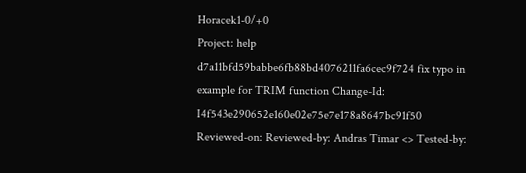Horacek1-0/+0
Project: help d7a11bfd59babbe6fb88bd4076211fa6cec9f724 fix typo in example for TRIM function Change-Id: I4f543e290652e160e02e75e7e178a8647bc91f50 Reviewed-on: Reviewed-by: Andras Timar <> Tested-by: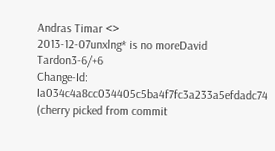Andras Timar <>
2013-12-07unxlng* is no moreDavid Tardon3-6/+6
Change-Id: Ia034c4a8cc034405c5ba4f7fc3a233a5efdadc74 (cherry picked from commit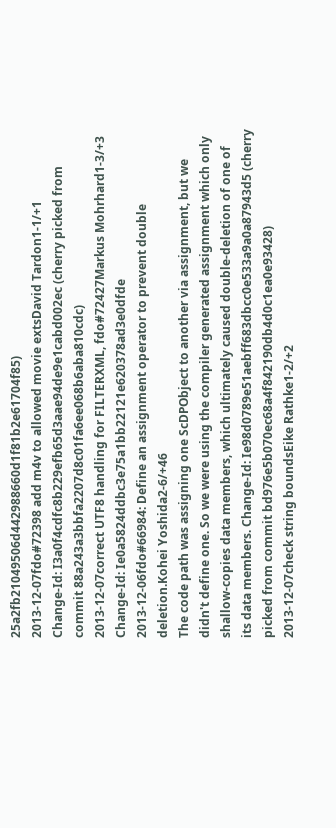25a2fb21049506d442988660d1f81b2e61704f85)
2013-12-07fdo#72398 add m4v to allowed movie extsDavid Tardon1-1/+1
Change-Id: I3a0f4cdfc8b229efb65d3aae94de9e1cabd002ec (cherry picked from commit 88a243a3bbfa2207d8c01fa6ee068b6aba810cdc)
2013-12-07correct UTF8 handling for FILTERXML, fdo#72427Markus Mohrhard1-3/+3
Change-Id: Ie0a5824ddbc3e75a1bb22121e620378ad3e0dfde
2013-12-06fdo#66984: Define an assignment operator to prevent double deletion.Kohei Yoshida2-6/+46
The code path was assigning one ScDPObject to another via assignment, but we didn't define one. So we were using the compiler generated assignment which only shallow-copies data members, which ultimately caused double-deletion of one of its data members. Change-Id: Ie98d0789e51aebff683dbcc0e533a9a0a87943d5 (cherry picked from commit bd976e5b070ec68a4f842190db4d0c1ea0e93428)
2013-12-07check string boundsEike Rathke1-2/+2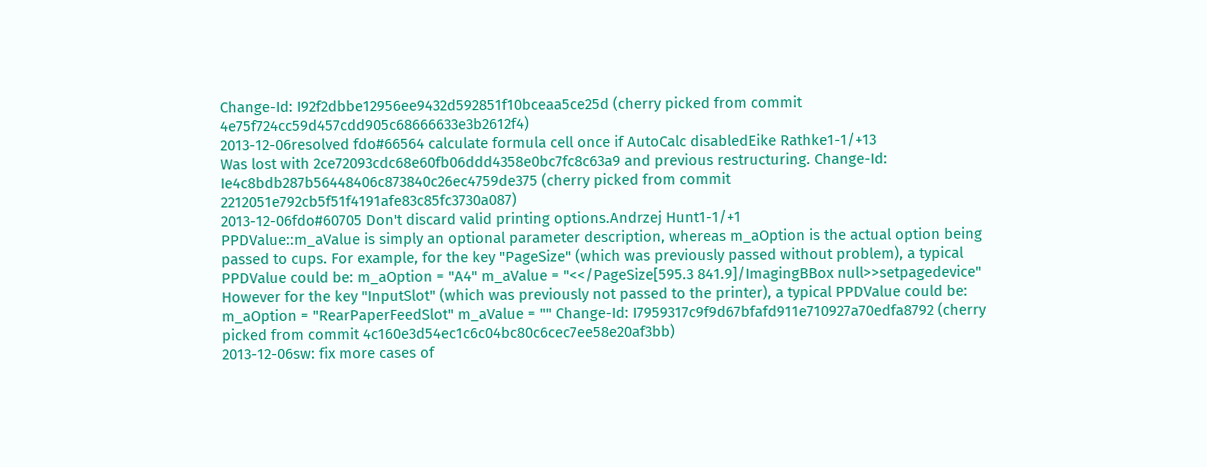Change-Id: I92f2dbbe12956ee9432d592851f10bceaa5ce25d (cherry picked from commit 4e75f724cc59d457cdd905c68666633e3b2612f4)
2013-12-06resolved fdo#66564 calculate formula cell once if AutoCalc disabledEike Rathke1-1/+13
Was lost with 2ce72093cdc68e60fb06ddd4358e0bc7fc8c63a9 and previous restructuring. Change-Id: Ie4c8bdb287b56448406c873840c26ec4759de375 (cherry picked from commit 2212051e792cb5f51f4191afe83c85fc3730a087)
2013-12-06fdo#60705 Don't discard valid printing options.Andrzej Hunt1-1/+1
PPDValue::m_aValue is simply an optional parameter description, whereas m_aOption is the actual option being passed to cups. For example, for the key "PageSize" (which was previously passed without problem), a typical PPDValue could be: m_aOption = "A4" m_aValue = "<</PageSize[595.3 841.9]/ImagingBBox null>>setpagedevice" However for the key "InputSlot" (which was previously not passed to the printer), a typical PPDValue could be: m_aOption = "RearPaperFeedSlot" m_aValue = "" Change-Id: I7959317c9f9d67bfafd911e710927a70edfa8792 (cherry picked from commit 4c160e3d54ec1c6c04bc80c6cec7ee58e20af3bb)
2013-12-06sw: fix more cases of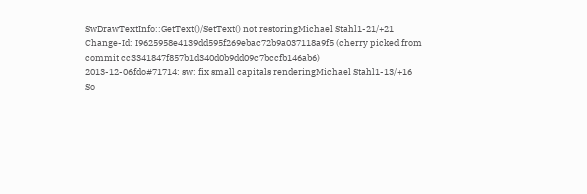SwDrawTextInfo::GetText()/SetText() not restoringMichael Stahl1-21/+21
Change-Id: I9625958e4139dd595f269ebac72b9a037118a9f5 (cherry picked from commit cc3341847f857b1d340d0b9dd09c7bccfb146ab6)
2013-12-06fdo#71714: sw: fix small capitals renderingMichael Stahl1-13/+16
So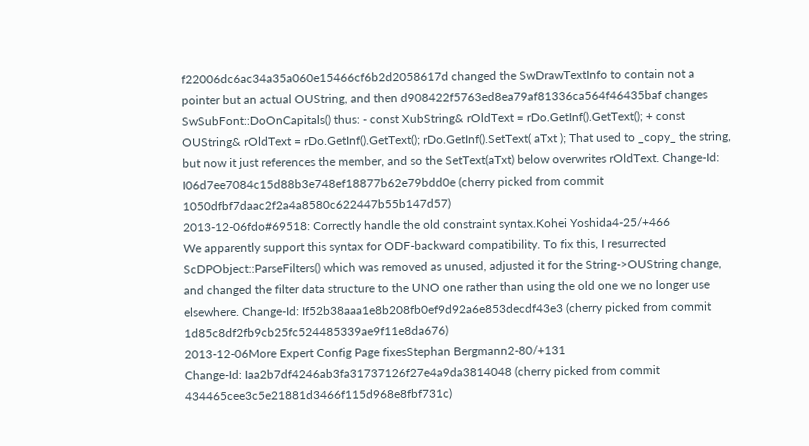f22006dc6ac34a35a060e15466cf6b2d2058617d changed the SwDrawTextInfo to contain not a pointer but an actual OUString, and then d908422f5763ed8ea79af81336ca564f46435baf changes SwSubFont::DoOnCapitals() thus: - const XubString& rOldText = rDo.GetInf().GetText(); + const OUString& rOldText = rDo.GetInf().GetText(); rDo.GetInf().SetText( aTxt ); That used to _copy_ the string, but now it just references the member, and so the SetText(aTxt) below overwrites rOldText. Change-Id: I06d7ee7084c15d88b3e748ef18877b62e79bdd0e (cherry picked from commit 1050dfbf7daac2f2a4a8580c622447b55b147d57)
2013-12-06fdo#69518: Correctly handle the old constraint syntax.Kohei Yoshida4-25/+466
We apparently support this syntax for ODF-backward compatibility. To fix this, I resurrected ScDPObject::ParseFilters() which was removed as unused, adjusted it for the String->OUString change, and changed the filter data structure to the UNO one rather than using the old one we no longer use elsewhere. Change-Id: If52b38aaa1e8b208fb0ef9d92a6e853decdf43e3 (cherry picked from commit 1d85c8df2fb9cb25fc524485339ae9f11e8da676)
2013-12-06More Expert Config Page fixesStephan Bergmann2-80/+131
Change-Id: Iaa2b7df4246ab3fa31737126f27e4a9da3814048 (cherry picked from commit 434465cee3c5e21881d3466f115d968e8fbf731c)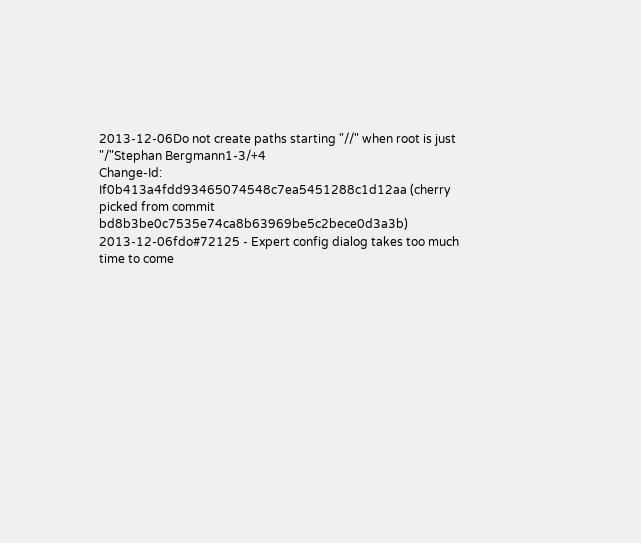2013-12-06Do not create paths starting "//" when root is just "/"Stephan Bergmann1-3/+4
Change-Id: If0b413a4fdd93465074548c7ea5451288c1d12aa (cherry picked from commit bd8b3be0c7535e74ca8b63969be5c2bece0d3a3b)
2013-12-06fdo#72125 - Expert config dialog takes too much time to come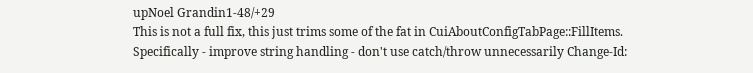upNoel Grandin1-48/+29
This is not a full fix, this just trims some of the fat in CuiAboutConfigTabPage::FillItems. Specifically - improve string handling - don't use catch/throw unnecessarily Change-Id: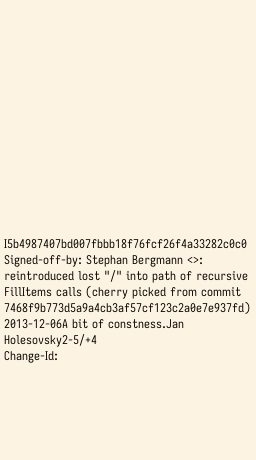I5b4987407bd007fbbb18f76fcf26f4a33282c0c0 Signed-off-by: Stephan Bergmann <>: reintroduced lost "/" into path of recursive FillItems calls (cherry picked from commit 7468f9b773d5a9a4cb3af57cf123c2a0e7e937fd)
2013-12-06A bit of constness.Jan Holesovsky2-5/+4
Change-Id: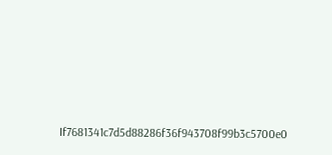If7681341c7d5d88286f36f943708f99b3c5700e0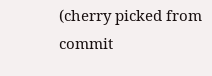(cherry picked from commit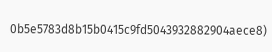0b5e5783d8b15b0415c9fd5043932882904aece8)